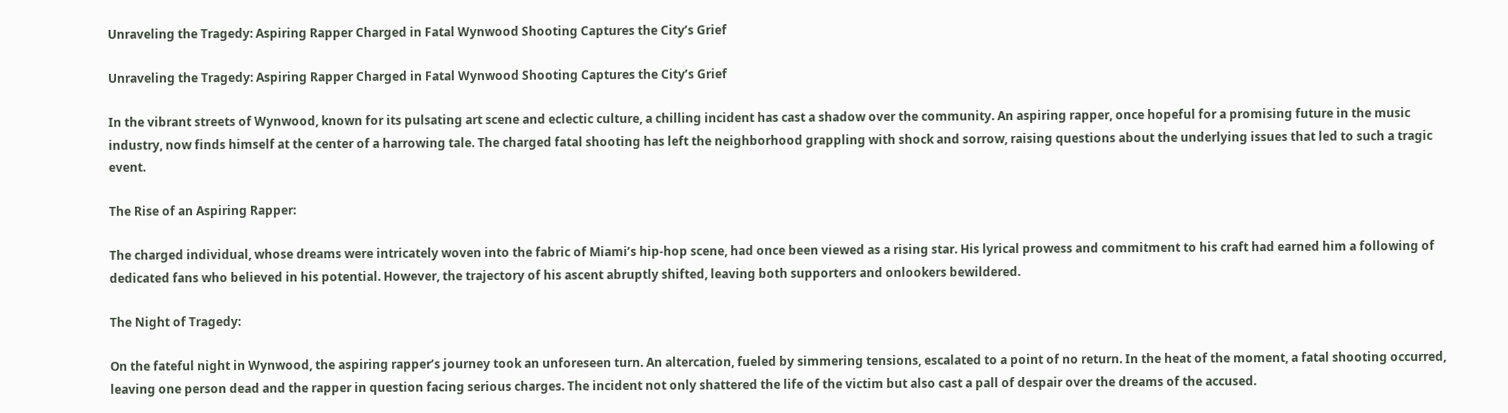Unraveling the Tragedy: Aspiring Rapper Charged in Fatal Wynwood Shooting Captures the City’s Grief

Unraveling the Tragedy: Aspiring Rapper Charged in Fatal Wynwood Shooting Captures the City’s Grief

In the vibrant streets of Wynwood, known for its pulsating art scene and eclectic culture, a chilling incident has cast a shadow over the community. An aspiring rapper, once hopeful for a promising future in the music industry, now finds himself at the center of a harrowing tale. The charged fatal shooting has left the neighborhood grappling with shock and sorrow, raising questions about the underlying issues that led to such a tragic event.

The Rise of an Aspiring Rapper:

The charged individual, whose dreams were intricately woven into the fabric of Miami’s hip-hop scene, had once been viewed as a rising star. His lyrical prowess and commitment to his craft had earned him a following of dedicated fans who believed in his potential. However, the trajectory of his ascent abruptly shifted, leaving both supporters and onlookers bewildered.

The Night of Tragedy:

On the fateful night in Wynwood, the aspiring rapper’s journey took an unforeseen turn. An altercation, fueled by simmering tensions, escalated to a point of no return. In the heat of the moment, a fatal shooting occurred, leaving one person dead and the rapper in question facing serious charges. The incident not only shattered the life of the victim but also cast a pall of despair over the dreams of the accused.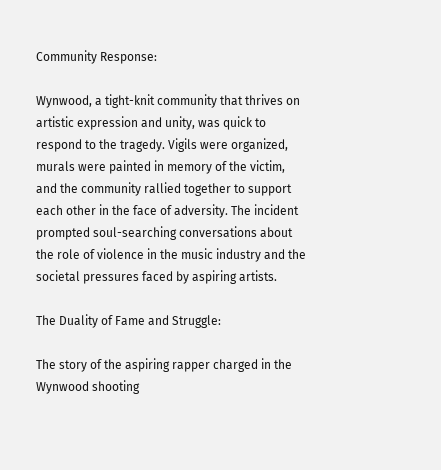Community Response:

Wynwood, a tight-knit community that thrives on artistic expression and unity, was quick to respond to the tragedy. Vigils were organized, murals were painted in memory of the victim, and the community rallied together to support each other in the face of adversity. The incident prompted soul-searching conversations about the role of violence in the music industry and the societal pressures faced by aspiring artists.

The Duality of Fame and Struggle:

The story of the aspiring rapper charged in the Wynwood shooting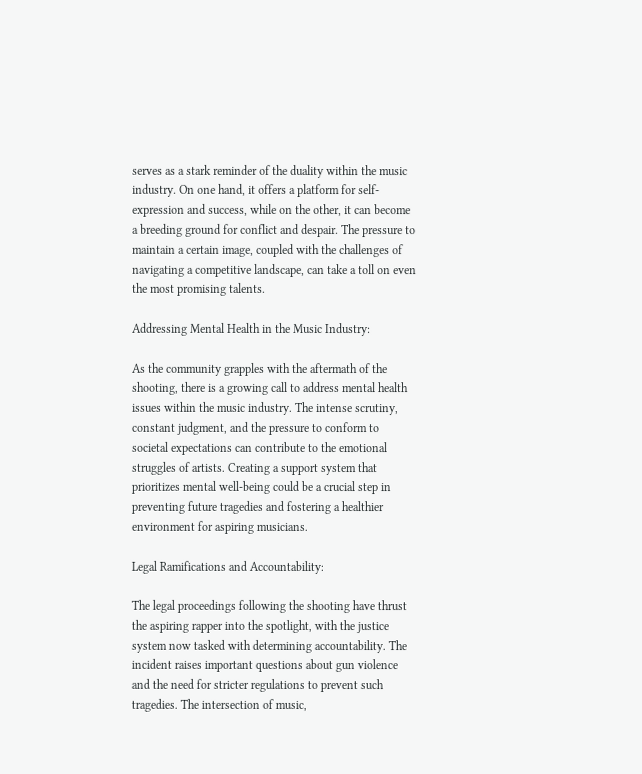serves as a stark reminder of the duality within the music industry. On one hand, it offers a platform for self-expression and success, while on the other, it can become a breeding ground for conflict and despair. The pressure to maintain a certain image, coupled with the challenges of navigating a competitive landscape, can take a toll on even the most promising talents.

Addressing Mental Health in the Music Industry:

As the community grapples with the aftermath of the shooting, there is a growing call to address mental health issues within the music industry. The intense scrutiny, constant judgment, and the pressure to conform to societal expectations can contribute to the emotional struggles of artists. Creating a support system that prioritizes mental well-being could be a crucial step in preventing future tragedies and fostering a healthier environment for aspiring musicians.

Legal Ramifications and Accountability:

The legal proceedings following the shooting have thrust the aspiring rapper into the spotlight, with the justice system now tasked with determining accountability. The incident raises important questions about gun violence and the need for stricter regulations to prevent such tragedies. The intersection of music,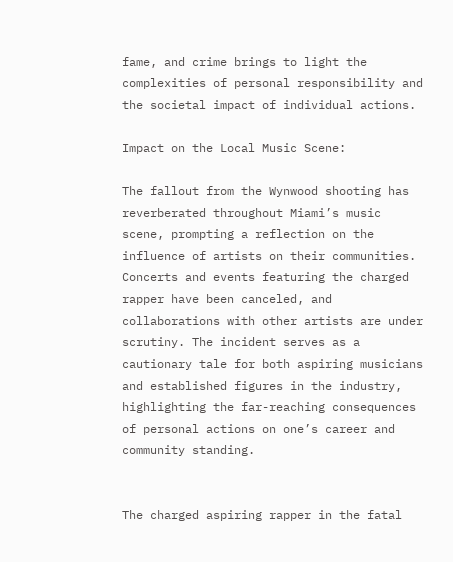fame, and crime brings to light the complexities of personal responsibility and the societal impact of individual actions.

Impact on the Local Music Scene:

The fallout from the Wynwood shooting has reverberated throughout Miami’s music scene, prompting a reflection on the influence of artists on their communities. Concerts and events featuring the charged rapper have been canceled, and collaborations with other artists are under scrutiny. The incident serves as a cautionary tale for both aspiring musicians and established figures in the industry, highlighting the far-reaching consequences of personal actions on one’s career and community standing.


The charged aspiring rapper in the fatal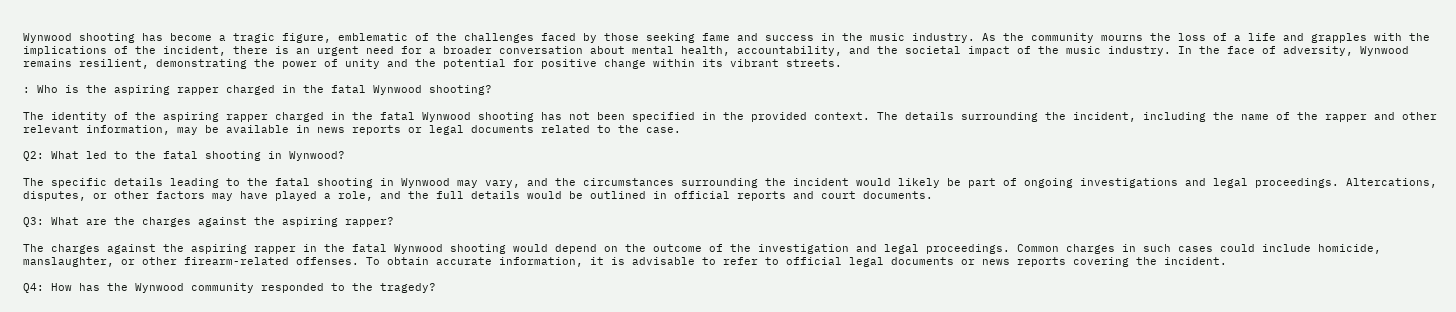Wynwood shooting has become a tragic figure, emblematic of the challenges faced by those seeking fame and success in the music industry. As the community mourns the loss of a life and grapples with the implications of the incident, there is an urgent need for a broader conversation about mental health, accountability, and the societal impact of the music industry. In the face of adversity, Wynwood remains resilient, demonstrating the power of unity and the potential for positive change within its vibrant streets.

: Who is the aspiring rapper charged in the fatal Wynwood shooting?

The identity of the aspiring rapper charged in the fatal Wynwood shooting has not been specified in the provided context. The details surrounding the incident, including the name of the rapper and other relevant information, may be available in news reports or legal documents related to the case.

Q2: What led to the fatal shooting in Wynwood?

The specific details leading to the fatal shooting in Wynwood may vary, and the circumstances surrounding the incident would likely be part of ongoing investigations and legal proceedings. Altercations, disputes, or other factors may have played a role, and the full details would be outlined in official reports and court documents.

Q3: What are the charges against the aspiring rapper?

The charges against the aspiring rapper in the fatal Wynwood shooting would depend on the outcome of the investigation and legal proceedings. Common charges in such cases could include homicide, manslaughter, or other firearm-related offenses. To obtain accurate information, it is advisable to refer to official legal documents or news reports covering the incident.

Q4: How has the Wynwood community responded to the tragedy?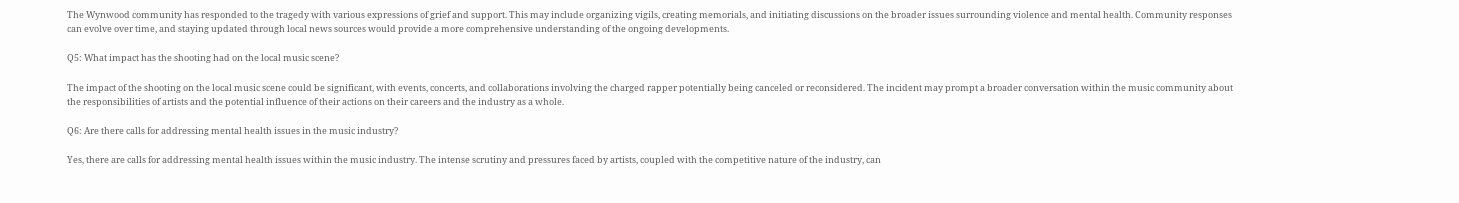The Wynwood community has responded to the tragedy with various expressions of grief and support. This may include organizing vigils, creating memorials, and initiating discussions on the broader issues surrounding violence and mental health. Community responses can evolve over time, and staying updated through local news sources would provide a more comprehensive understanding of the ongoing developments.

Q5: What impact has the shooting had on the local music scene?

The impact of the shooting on the local music scene could be significant, with events, concerts, and collaborations involving the charged rapper potentially being canceled or reconsidered. The incident may prompt a broader conversation within the music community about the responsibilities of artists and the potential influence of their actions on their careers and the industry as a whole.

Q6: Are there calls for addressing mental health issues in the music industry?

Yes, there are calls for addressing mental health issues within the music industry. The intense scrutiny and pressures faced by artists, coupled with the competitive nature of the industry, can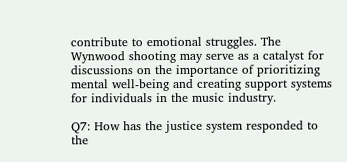contribute to emotional struggles. The Wynwood shooting may serve as a catalyst for discussions on the importance of prioritizing mental well-being and creating support systems for individuals in the music industry.

Q7: How has the justice system responded to the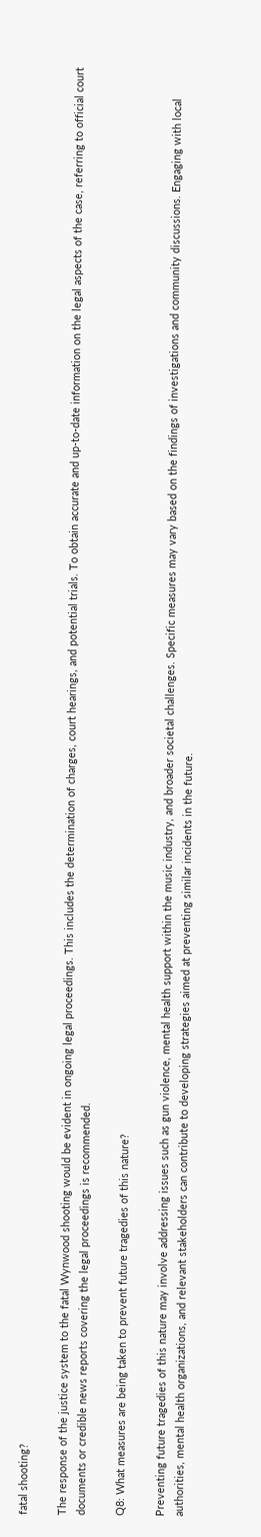fatal shooting?

The response of the justice system to the fatal Wynwood shooting would be evident in ongoing legal proceedings. This includes the determination of charges, court hearings, and potential trials. To obtain accurate and up-to-date information on the legal aspects of the case, referring to official court documents or credible news reports covering the legal proceedings is recommended.

Q8: What measures are being taken to prevent future tragedies of this nature?

Preventing future tragedies of this nature may involve addressing issues such as gun violence, mental health support within the music industry, and broader societal challenges. Specific measures may vary based on the findings of investigations and community discussions. Engaging with local authorities, mental health organizations, and relevant stakeholders can contribute to developing strategies aimed at preventing similar incidents in the future.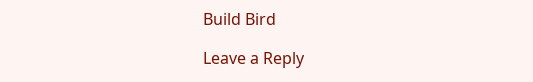Build Bird

Leave a Reply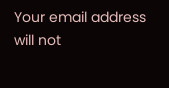Your email address will not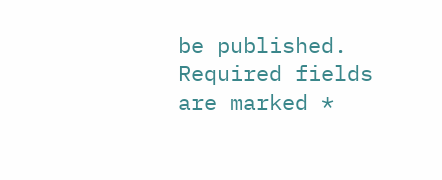be published. Required fields are marked *